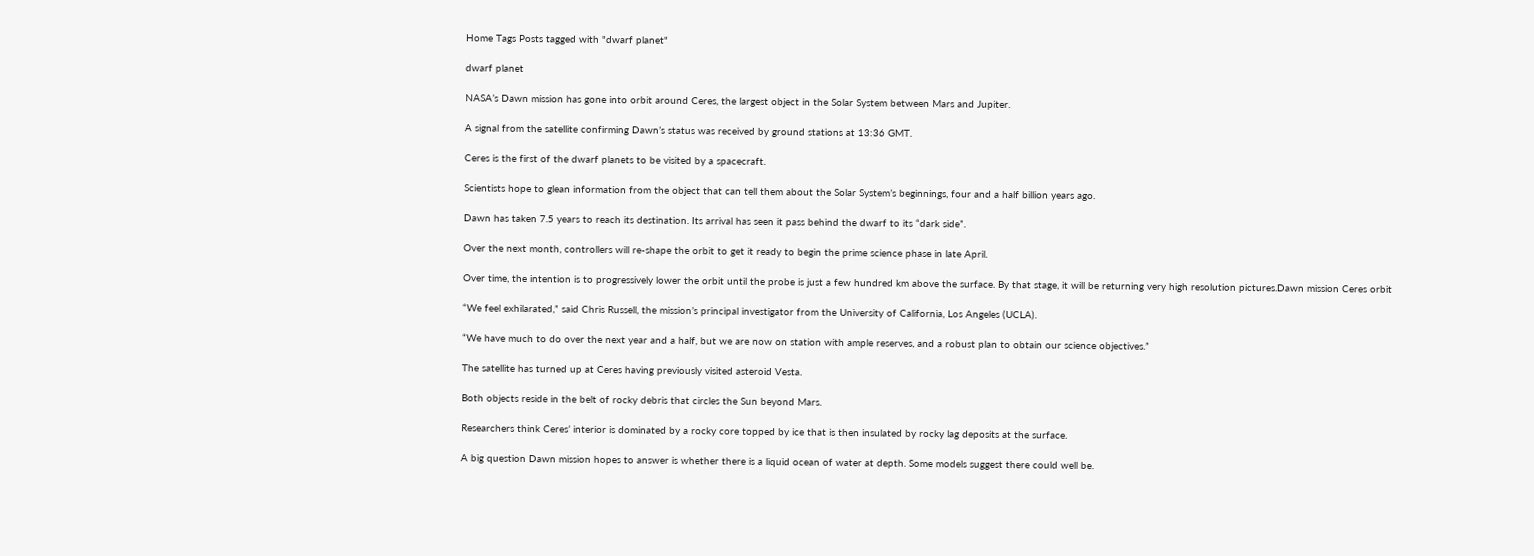Home Tags Posts tagged with "dwarf planet"

dwarf planet

NASA’s Dawn mission has gone into orbit around Ceres, the largest object in the Solar System between Mars and Jupiter.

A signal from the satellite confirming Dawn’s status was received by ground stations at 13:36 GMT.

Ceres is the first of the dwarf planets to be visited by a spacecraft.

Scientists hope to glean information from the object that can tell them about the Solar System’s beginnings, four and a half billion years ago.

Dawn has taken 7.5 years to reach its destination. Its arrival has seen it pass behind the dwarf to its “dark side”.

Over the next month, controllers will re-shape the orbit to get it ready to begin the prime science phase in late April.

Over time, the intention is to progressively lower the orbit until the probe is just a few hundred km above the surface. By that stage, it will be returning very high resolution pictures.Dawn mission Ceres orbit

“We feel exhilarated,” said Chris Russell, the mission’s principal investigator from the University of California, Los Angeles (UCLA).

“We have much to do over the next year and a half, but we are now on station with ample reserves, and a robust plan to obtain our science objectives.”

The satellite has turned up at Ceres having previously visited asteroid Vesta.

Both objects reside in the belt of rocky debris that circles the Sun beyond Mars.

Researchers think Ceres’ interior is dominated by a rocky core topped by ice that is then insulated by rocky lag deposits at the surface.

A big question Dawn mission hopes to answer is whether there is a liquid ocean of water at depth. Some models suggest there could well be.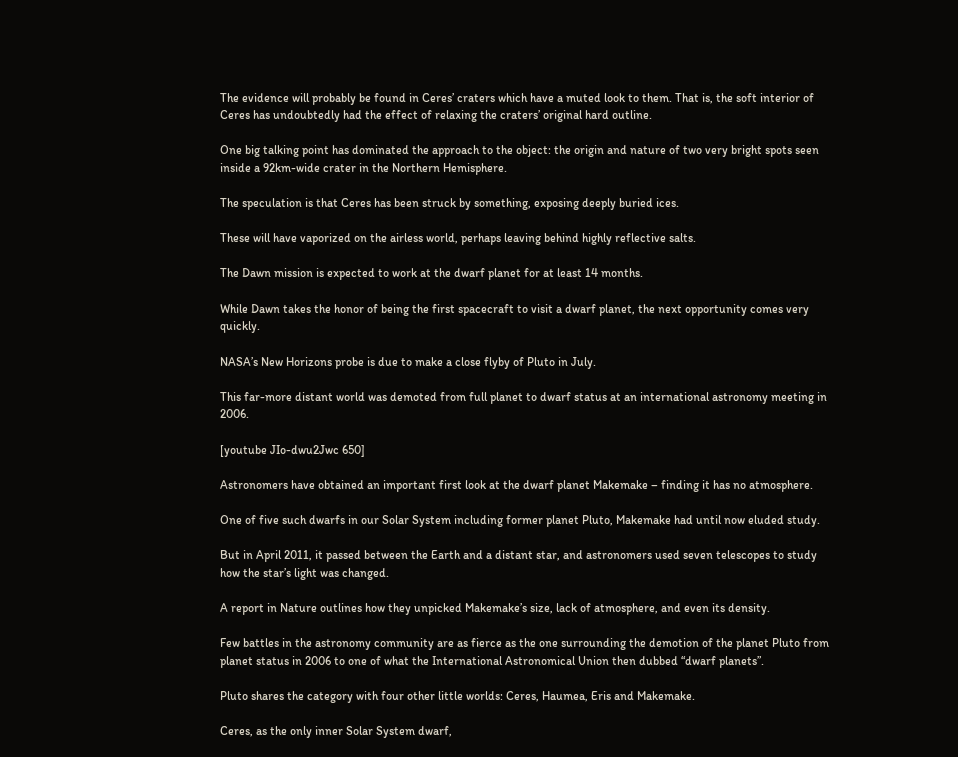The evidence will probably be found in Ceres’ craters which have a muted look to them. That is, the soft interior of Ceres has undoubtedly had the effect of relaxing the craters’ original hard outline.

One big talking point has dominated the approach to the object: the origin and nature of two very bright spots seen inside a 92km-wide crater in the Northern Hemisphere.

The speculation is that Ceres has been struck by something, exposing deeply buried ices.

These will have vaporized on the airless world, perhaps leaving behind highly reflective salts.

The Dawn mission is expected to work at the dwarf planet for at least 14 months.

While Dawn takes the honor of being the first spacecraft to visit a dwarf planet, the next opportunity comes very quickly.

NASA’s New Horizons probe is due to make a close flyby of Pluto in July.

This far-more distant world was demoted from full planet to dwarf status at an international astronomy meeting in 2006.

[youtube JIo-dwu2Jwc 650]

Astronomers have obtained an important first look at the dwarf planet Makemake – finding it has no atmosphere.

One of five such dwarfs in our Solar System including former planet Pluto, Makemake had until now eluded study.

But in April 2011, it passed between the Earth and a distant star, and astronomers used seven telescopes to study how the star’s light was changed.

A report in Nature outlines how they unpicked Makemake’s size, lack of atmosphere, and even its density.

Few battles in the astronomy community are as fierce as the one surrounding the demotion of the planet Pluto from planet status in 2006 to one of what the International Astronomical Union then dubbed “dwarf planets”.

Pluto shares the category with four other little worlds: Ceres, Haumea, Eris and Makemake.

Ceres, as the only inner Solar System dwarf,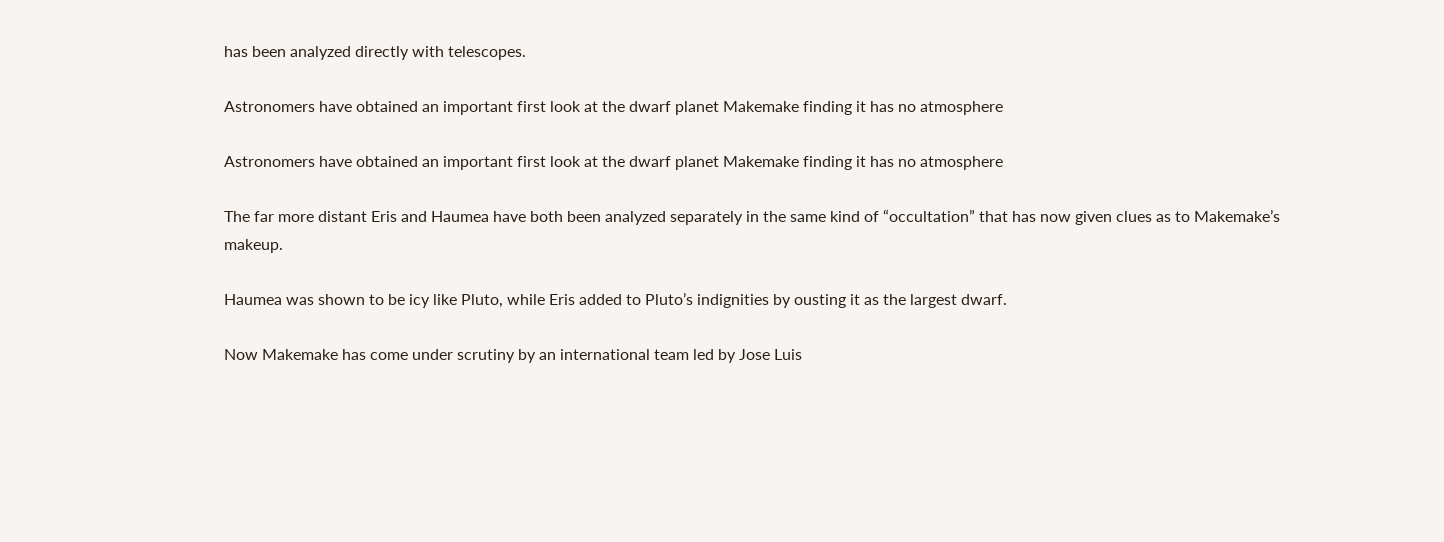has been analyzed directly with telescopes.

Astronomers have obtained an important first look at the dwarf planet Makemake finding it has no atmosphere

Astronomers have obtained an important first look at the dwarf planet Makemake finding it has no atmosphere

The far more distant Eris and Haumea have both been analyzed separately in the same kind of “occultation” that has now given clues as to Makemake’s makeup.

Haumea was shown to be icy like Pluto, while Eris added to Pluto’s indignities by ousting it as the largest dwarf.

Now Makemake has come under scrutiny by an international team led by Jose Luis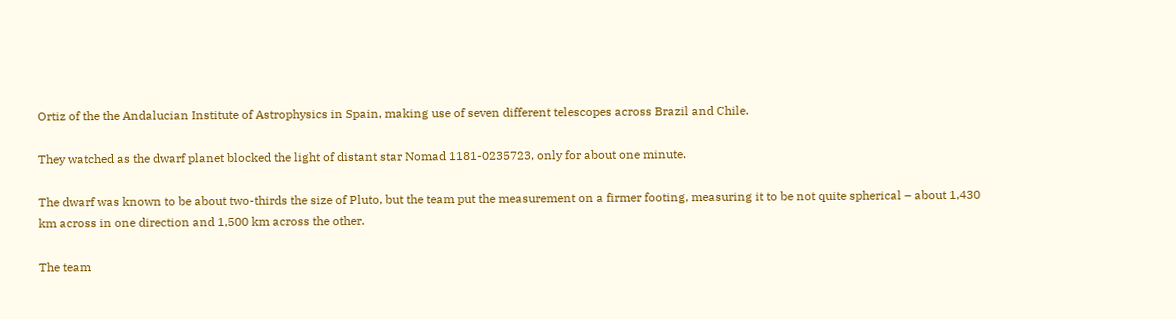Ortiz of the the Andalucian Institute of Astrophysics in Spain, making use of seven different telescopes across Brazil and Chile.

They watched as the dwarf planet blocked the light of distant star Nomad 1181-0235723, only for about one minute.

The dwarf was known to be about two-thirds the size of Pluto, but the team put the measurement on a firmer footing, measuring it to be not quite spherical – about 1,430 km across in one direction and 1,500 km across the other.

The team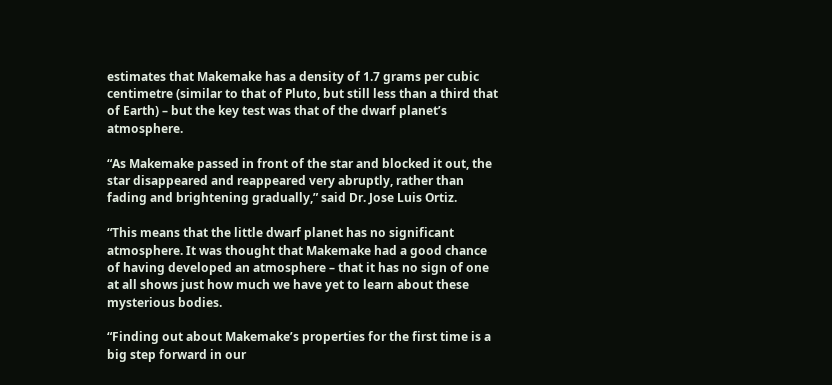estimates that Makemake has a density of 1.7 grams per cubic centimetre (similar to that of Pluto, but still less than a third that of Earth) – but the key test was that of the dwarf planet’s atmosphere.

“As Makemake passed in front of the star and blocked it out, the star disappeared and reappeared very abruptly, rather than fading and brightening gradually,” said Dr. Jose Luis Ortiz.

“This means that the little dwarf planet has no significant atmosphere. It was thought that Makemake had a good chance of having developed an atmosphere – that it has no sign of one at all shows just how much we have yet to learn about these mysterious bodies.

“Finding out about Makemake’s properties for the first time is a big step forward in our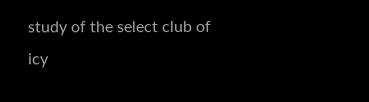study of the select club of icy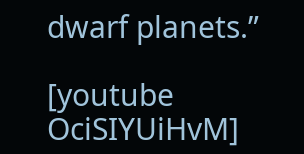dwarf planets.”

[youtube OciSIYUiHvM]